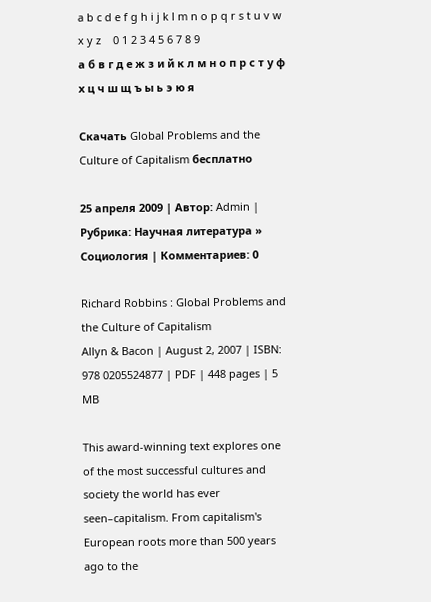a b c d e f g h i j k l m n o p q r s t u v w x y z    0 1 2 3 4 5 6 7 8 9
а б в г д е ж з и й к л м н о п р с т у ф х ц ч ш щ ъ ы ь э ю я

Скачать Global Problems and the Culture of Capitalism бесплатно

25 апреля 2009 | Автор: Admin | Рубрика: Научная литература » Социология | Комментариев: 0

Richard Robbins : Global Problems and the Culture of Capitalism
Allyn & Bacon | August 2, 2007 | ISBN: 978 0205524877 | PDF | 448 pages | 5 MB

This award-winning text explores one of the most successful cultures and society the world has ever seen–capitalism. From capitalism's European roots more than 500 years ago to the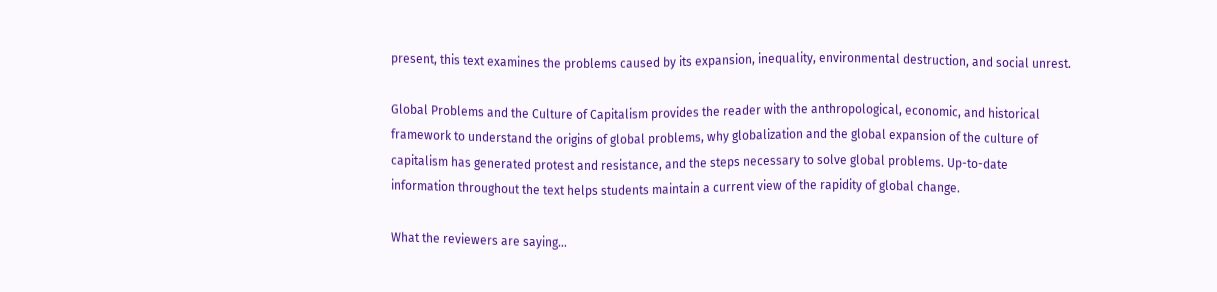present, this text examines the problems caused by its expansion, inequality, environmental destruction, and social unrest.

Global Problems and the Culture of Capitalism provides the reader with the anthropological, economic, and historical framework to understand the origins of global problems, why globalization and the global expansion of the culture of capitalism has generated protest and resistance, and the steps necessary to solve global problems. Up-to-date information throughout the text helps students maintain a current view of the rapidity of global change.

What the reviewers are saying…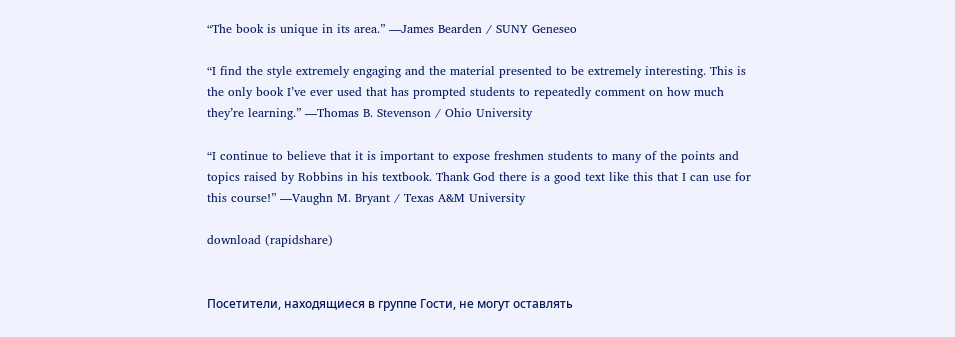“The book is unique in its area.” —James Bearden / SUNY Geneseo

“I find the style extremely engaging and the material presented to be extremely interesting. This is the only book I’ve ever used that has prompted students to repeatedly comment on how much they’re learning.” —Thomas B. Stevenson / Ohio University

“I continue to believe that it is important to expose freshmen students to many of the points and topics raised by Robbins in his textbook. Thank God there is a good text like this that I can use for this course!” —Vaughn M. Bryant / Texas A&M University

download (rapidshare)


Посетители, находящиеся в группе Гости, не могут оставлять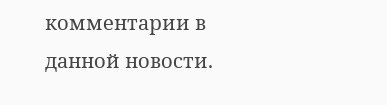комментарии в данной новости.